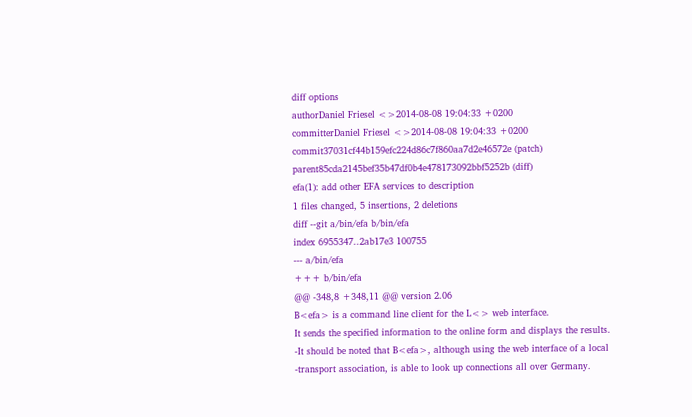diff options
authorDaniel Friesel <>2014-08-08 19:04:33 +0200
committerDaniel Friesel <>2014-08-08 19:04:33 +0200
commit37031cf44b159efc224d86c7f860aa7d2e46572e (patch)
parent85cda2145bef35b47df0b4e478173092bbf5252b (diff)
efa(1): add other EFA services to description
1 files changed, 5 insertions, 2 deletions
diff --git a/bin/efa b/bin/efa
index 6955347..2ab17e3 100755
--- a/bin/efa
+++ b/bin/efa
@@ -348,8 +348,11 @@ version 2.06
B<efa> is a command line client for the L<> web interface.
It sends the specified information to the online form and displays the results.
-It should be noted that B<efa>, although using the web interface of a local
-transport association, is able to look up connections all over Germany.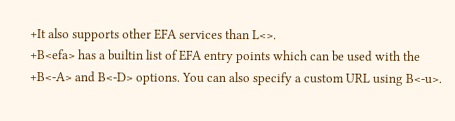+It also supports other EFA services than L<>.
+B<efa> has a builtin list of EFA entry points which can be used with the
+B<-A> and B<-D> options. You can also specify a custom URL using B<-u>.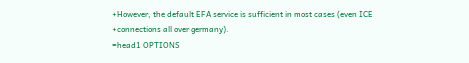+However, the default EFA service is sufficient in most cases (even ICE
+connections all over germany).
=head1 OPTIONS